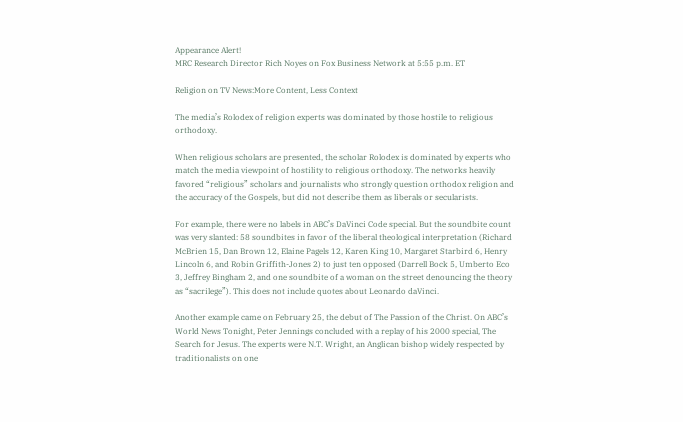Appearance Alert!
MRC Research Director Rich Noyes on Fox Business Network at 5:55 p.m. ET

Religion on TV News:More Content, Less Context

The media’s Rolodex of religion experts was dominated by those hostile to religious orthodoxy.

When religious scholars are presented, the scholar Rolodex is dominated by experts who match the media viewpoint of hostility to religious orthodoxy. The networks heavily favored “religious” scholars and journalists who strongly question orthodox religion and the accuracy of the Gospels, but did not describe them as liberals or secularists.

For example, there were no labels in ABC’s DaVinci Code special. But the soundbite count was very slanted: 58 soundbites in favor of the liberal theological interpretation (Richard McBrien 15, Dan Brown 12, Elaine Pagels 12, Karen King 10, Margaret Starbird 6, Henry Lincoln 6, and Robin Griffith-Jones 2) to just ten opposed (Darrell Bock 5, Umberto Eco 3, Jeffrey Bingham 2, and one soundbite of a woman on the street denouncing the theory as “sacrilege”). This does not include quotes about Leonardo daVinci.

Another example came on February 25, the debut of The Passion of the Christ. On ABC’s World News Tonight, Peter Jennings concluded with a replay of his 2000 special, The Search for Jesus. The experts were N.T. Wright, an Anglican bishop widely respected by traditionalists on one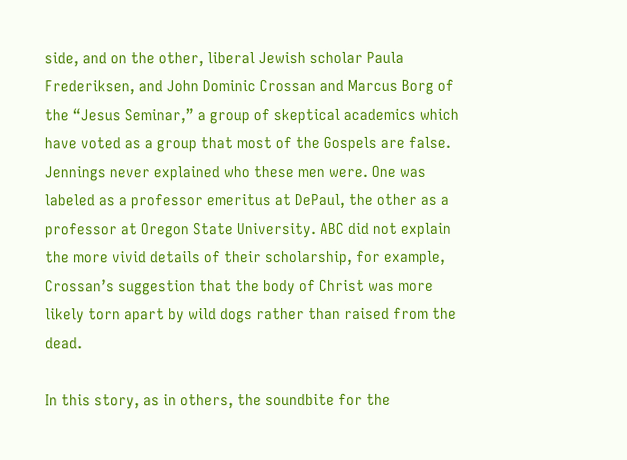side, and on the other, liberal Jewish scholar Paula Frederiksen, and John Dominic Crossan and Marcus Borg of the “Jesus Seminar,” a group of skeptical academics which have voted as a group that most of the Gospels are false. Jennings never explained who these men were. One was labeled as a professor emeritus at DePaul, the other as a professor at Oregon State University. ABC did not explain the more vivid details of their scholarship, for example, Crossan’s suggestion that the body of Christ was more likely torn apart by wild dogs rather than raised from the dead.

In this story, as in others, the soundbite for the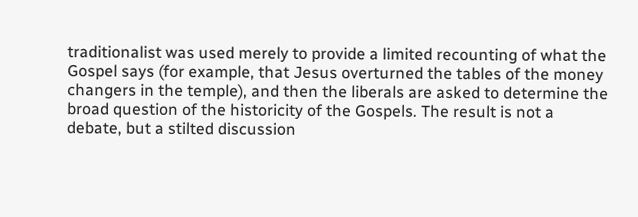traditionalist was used merely to provide a limited recounting of what the Gospel says (for example, that Jesus overturned the tables of the money changers in the temple), and then the liberals are asked to determine the broad question of the historicity of the Gospels. The result is not a debate, but a stilted discussion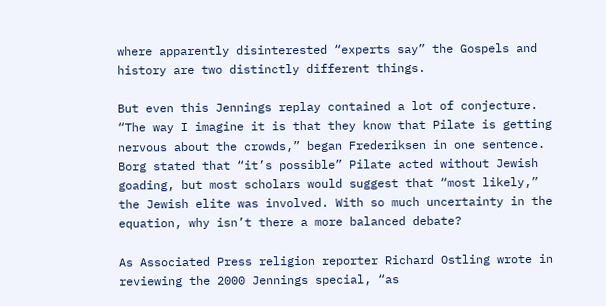where apparently disinterested “experts say” the Gospels and history are two distinctly different things.

But even this Jennings replay contained a lot of conjecture. “The way I imagine it is that they know that Pilate is getting nervous about the crowds,” began Frederiksen in one sentence. Borg stated that “it’s possible” Pilate acted without Jewish goading, but most scholars would suggest that “most likely,” the Jewish elite was involved. With so much uncertainty in the equation, why isn’t there a more balanced debate?

As Associated Press religion reporter Richard Ostling wrote in reviewing the 2000 Jennings special, “as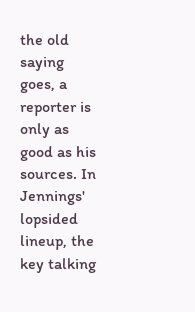the old saying goes, a reporter is only as good as his sources. In Jennings' lopsided lineup, the key talking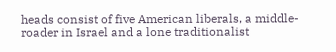heads consist of five American liberals, a middle-roader in Israel and a lone traditionalist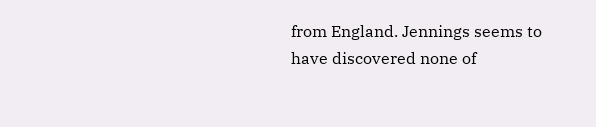from England. Jennings seems to have discovered none of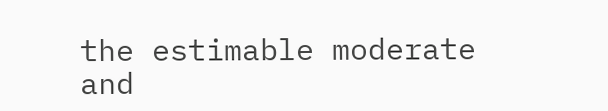the estimable moderate and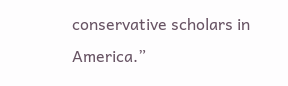conservative scholars in America.”